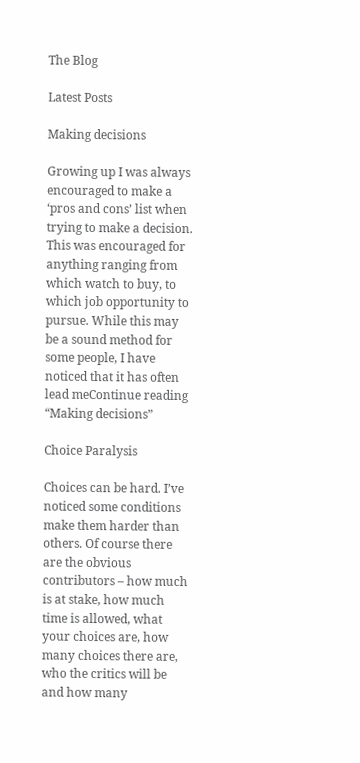The Blog

Latest Posts

Making decisions

Growing up I was always encouraged to make a ‘pros and cons’ list when trying to make a decision. This was encouraged for anything ranging from which watch to buy, to which job opportunity to pursue. While this may be a sound method for some people, I have noticed that it has often lead meContinue reading “Making decisions”

Choice Paralysis

Choices can be hard. I’ve noticed some conditions make them harder than others. Of course there are the obvious contributors – how much is at stake, how much time is allowed, what your choices are, how many choices there are, who the critics will be and how many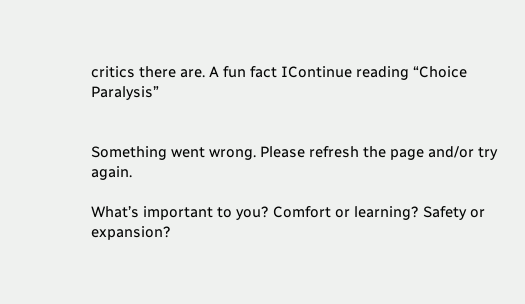critics there are. A fun fact IContinue reading “Choice Paralysis”


Something went wrong. Please refresh the page and/or try again.

What’s important to you? Comfort or learning? Safety or expansion?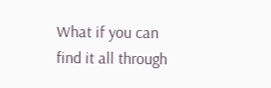What if you can find it all through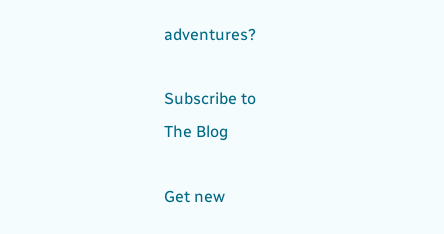adventures?

Subscribe to
The Blog

Get new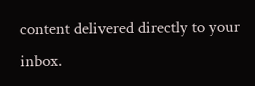content delivered directly to your inbox.